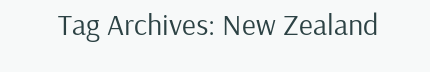Tag Archives: New Zealand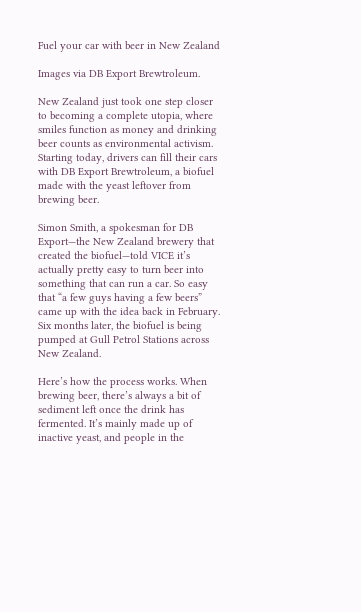Fuel your car with beer in New Zealand

Images via DB Export Brewtroleum.

New Zealand just took one step closer to becoming a complete utopia, where smiles function as money and drinking beer counts as environmental activism. Starting today, drivers can fill their cars with DB Export Brewtroleum, a biofuel made with the yeast leftover from brewing beer.

Simon Smith, a spokesman for DB Export—the New Zealand brewery that created the biofuel—told VICE it’s actually pretty easy to turn beer into something that can run a car. So easy that “a few guys having a few beers” came up with the idea back in February. Six months later, the biofuel is being pumped at Gull Petrol Stations across New Zealand.

Here’s how the process works. When brewing beer, there’s always a bit of sediment left once the drink has fermented. It’s mainly made up of inactive yeast, and people in the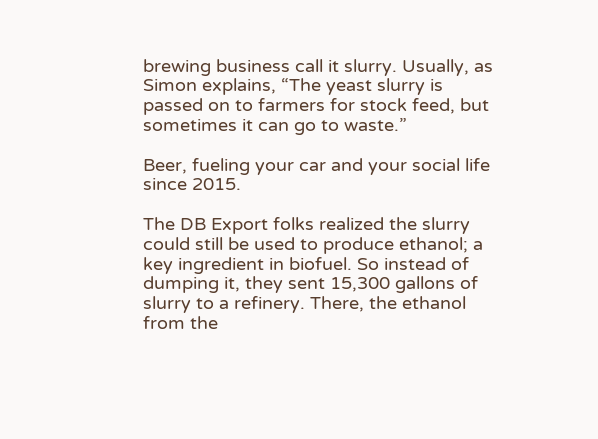brewing business call it slurry. Usually, as Simon explains, “The yeast slurry is passed on to farmers for stock feed, but sometimes it can go to waste.”

Beer, fueling your car and your social life since 2015.

The DB Export folks realized the slurry could still be used to produce ethanol; a key ingredient in biofuel. So instead of dumping it, they sent 15,300 gallons of slurry to a refinery. There, the ethanol from the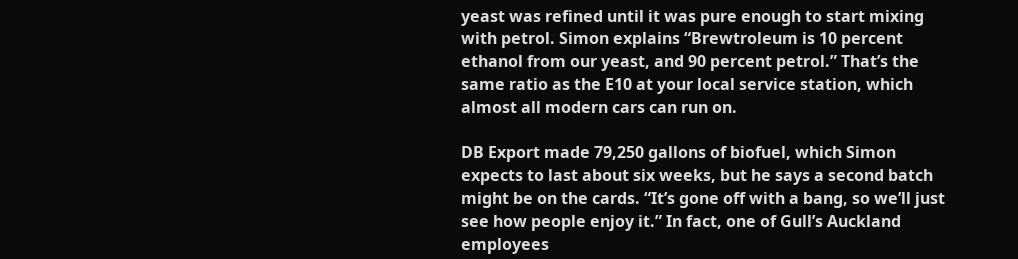yeast was refined until it was pure enough to start mixing with petrol. Simon explains “Brewtroleum is 10 percent ethanol from our yeast, and 90 percent petrol.” That’s the same ratio as the E10 at your local service station, which almost all modern cars can run on.

DB Export made 79,250 gallons of biofuel, which Simon expects to last about six weeks, but he says a second batch might be on the cards. “It’s gone off with a bang, so we’ll just see how people enjoy it.” In fact, one of Gull’s Auckland employees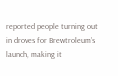reported people turning out in droves for Brewtroleum’s launch, making it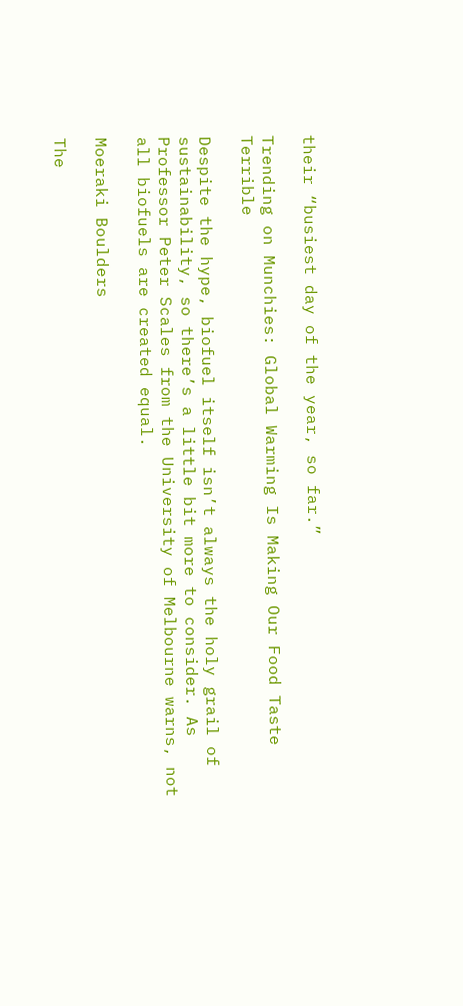their “busiest day of the year, so far.”

Trending on Munchies: Global Warming Is Making Our Food Taste Terrible

Despite the hype, biofuel itself isn’t always the holy grail of sustainability, so there’s a little bit more to consider. As Professor Peter Scales from the University of Melbourne warns, not all biofuels are created equal.

Moeraki Boulders

The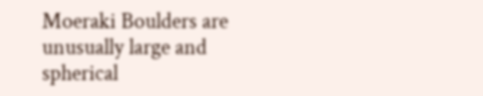Moeraki Boulders are unusually large and spherical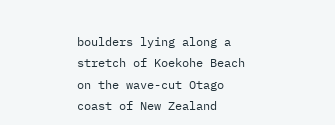boulders lying along a stretch of Koekohe Beach on the wave-cut Otago coast of New Zealand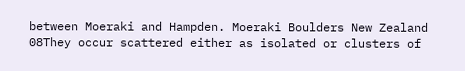between Moeraki and Hampden. Moeraki Boulders New Zealand 08They occur scattered either as isolated or clusters of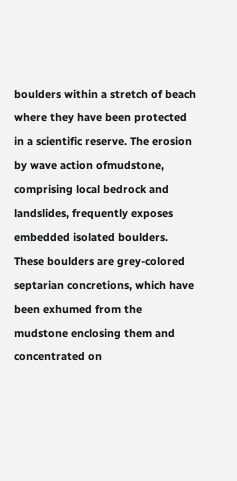boulders within a stretch of beach where they have been protected in a scientific reserve. The erosion by wave action ofmudstone, comprising local bedrock and landslides, frequently exposes embedded isolated boulders. These boulders are grey-colored septarian concretions, which have been exhumed from the mudstone enclosing them and concentrated on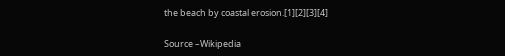the beach by coastal erosion.[1][2][3][4]

Source –Wikipedia